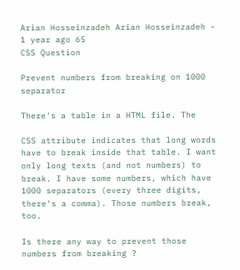Arian Hosseinzadeh Arian Hosseinzadeh - 1 year ago 65
CSS Question

Prevent numbers from breaking on 1000 separator

There's a table in a HTML file. The

CSS attribute indicates that long words have to break inside that table. I want only long texts (and not numbers) to break. I have some numbers, which have 1000 separators (every three digits, there's a comma). Those numbers break, too.

Is there any way to prevent those numbers from breaking ?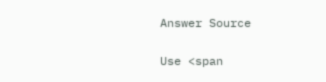Answer Source

Use <span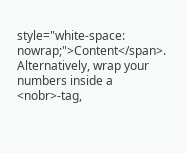style="white-space: nowrap;">Content</span>. Alternatively, wrap your numbers inside a <nobr>-tag,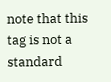note that this tag is not a standard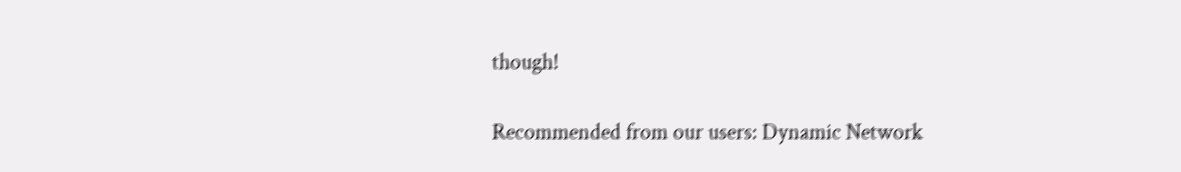though!

Recommended from our users: Dynamic Network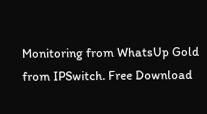Monitoring from WhatsUp Gold from IPSwitch. Free Download